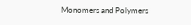Monomers and Polymers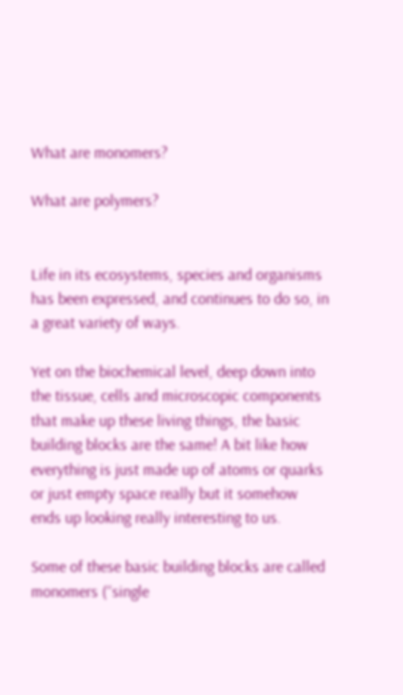What are monomers?

What are polymers?


Life in its ecosystems, species and organisms has been expressed, and continues to do so, in a great variety of ways.

Yet on the biochemical level, deep down into the tissue, cells and microscopic components that make up these living things, the basic building blocks are the same! A bit like how everything is just made up of atoms or quarks or just empty space really but it somehow ends up looking really interesting to us.

Some of these basic building blocks are called monomers (“single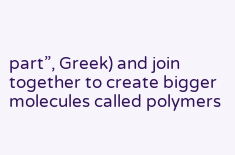part”, Greek) and join together to create bigger molecules called polymers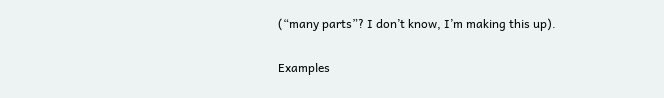(“many parts”? I don’t know, I’m making this up).

Examples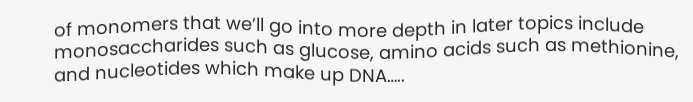of monomers that we’ll go into more depth in later topics include monosaccharides such as glucose, amino acids such as methionine, and nucleotides which make up DNA…..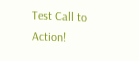Test Call to Action!